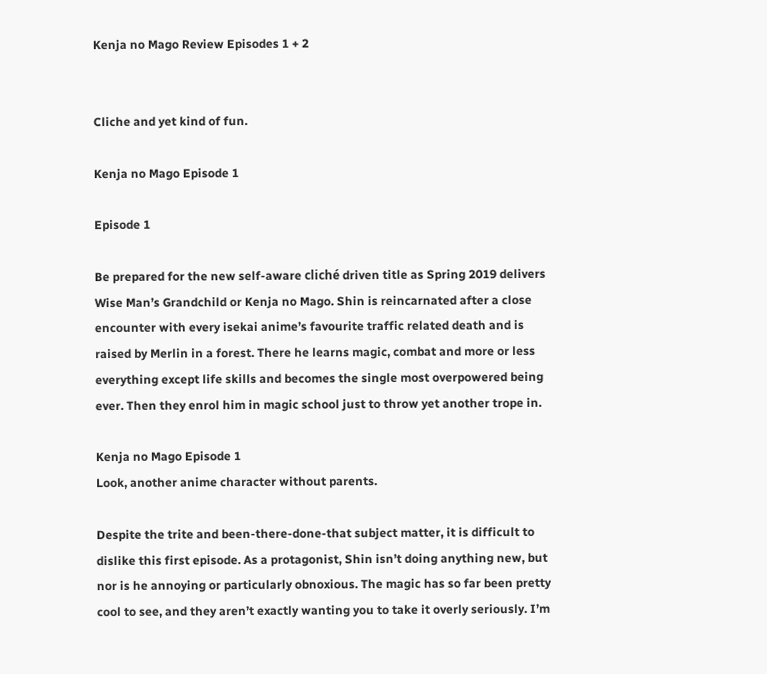Kenja no Mago Review Episodes 1 + 2


Cliche and yet kind of fun.

Kenja no Mago Episode 1

Episode 1

Be prepared for the new self-aware cliché driven title as Spring 2019 delivers Wise Man’s Grandchild or Kenja no Mago. Shin is reincarnated after a close encounter with every isekai anime’s favourite traffic related death and is raised by Merlin in a forest. There he learns magic, combat and more or less everything except life skills and becomes the single most overpowered being ever. Then they enrol him in magic school just to throw yet another trope in.

Kenja no Mago Episode 1
Look, another anime character without parents.

Despite the trite and been-there-done-that subject matter, it is difficult to dislike this first episode. As a protagonist, Shin isn’t doing anything new, but nor is he annoying or particularly obnoxious. The magic has so far been pretty cool to see, and they aren’t exactly wanting you to take it overly seriously. I’m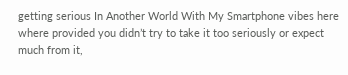getting serious In Another World With My Smartphone vibes here where provided you didn’t try to take it too seriously or expect much from it,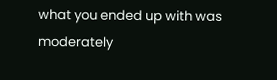what you ended up with was moderately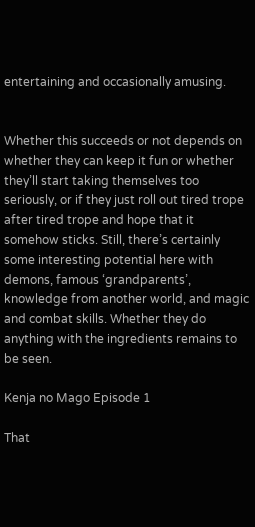entertaining and occasionally amusing.


Whether this succeeds or not depends on whether they can keep it fun or whether they’ll start taking themselves too seriously, or if they just roll out tired trope after tired trope and hope that it somehow sticks. Still, there’s certainly some interesting potential here with demons, famous ‘grandparents’, knowledge from another world, and magic and combat skills. Whether they do anything with the ingredients remains to be seen.

Kenja no Mago Episode 1

That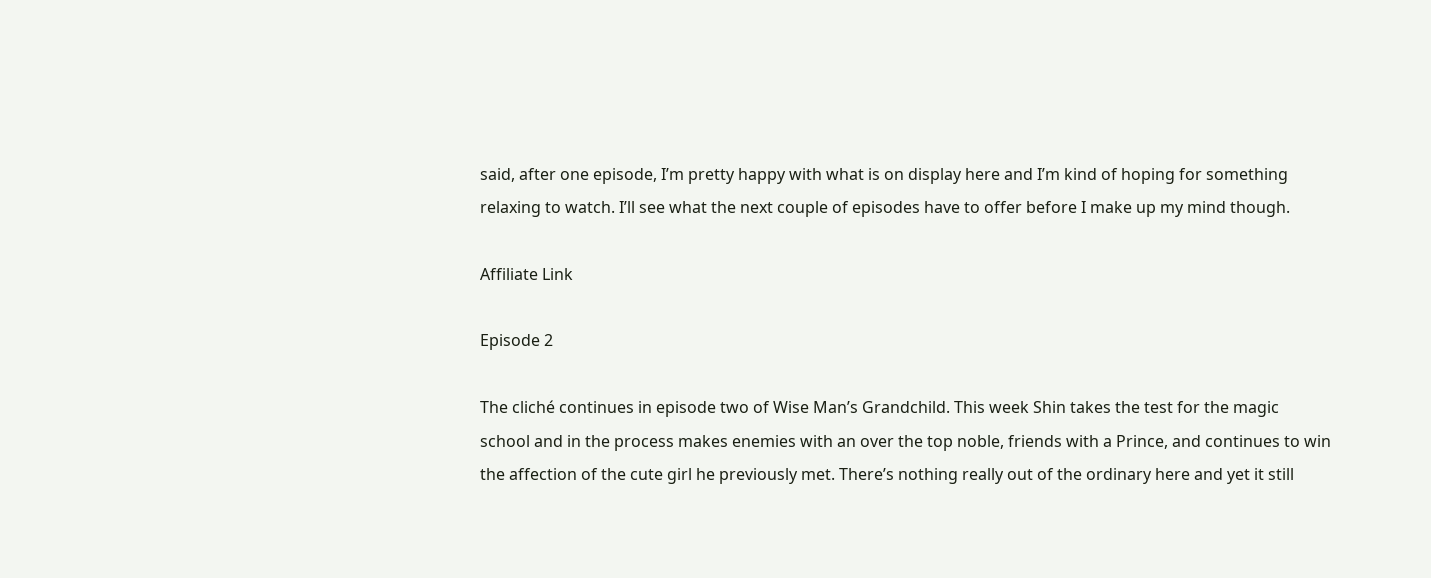said, after one episode, I’m pretty happy with what is on display here and I’m kind of hoping for something relaxing to watch. I’ll see what the next couple of episodes have to offer before I make up my mind though.

Affiliate Link

Episode 2

The cliché continues in episode two of Wise Man’s Grandchild. This week Shin takes the test for the magic school and in the process makes enemies with an over the top noble, friends with a Prince, and continues to win the affection of the cute girl he previously met. There’s nothing really out of the ordinary here and yet it still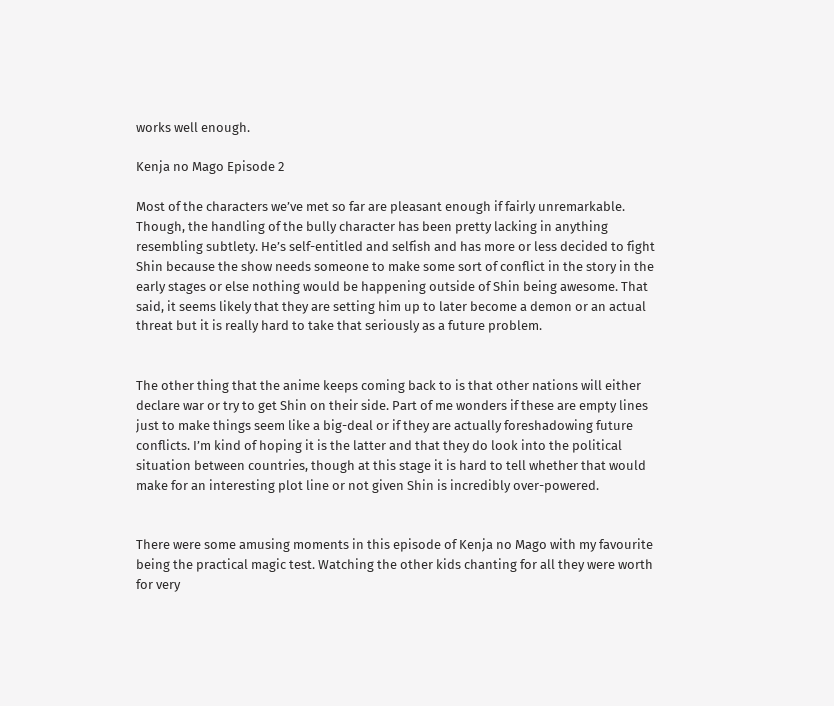works well enough.

Kenja no Mago Episode 2

Most of the characters we’ve met so far are pleasant enough if fairly unremarkable. Though, the handling of the bully character has been pretty lacking in anything resembling subtlety. He’s self-entitled and selfish and has more or less decided to fight Shin because the show needs someone to make some sort of conflict in the story in the early stages or else nothing would be happening outside of Shin being awesome. That said, it seems likely that they are setting him up to later become a demon or an actual threat but it is really hard to take that seriously as a future problem.


The other thing that the anime keeps coming back to is that other nations will either declare war or try to get Shin on their side. Part of me wonders if these are empty lines just to make things seem like a big-deal or if they are actually foreshadowing future conflicts. I’m kind of hoping it is the latter and that they do look into the political situation between countries, though at this stage it is hard to tell whether that would make for an interesting plot line or not given Shin is incredibly over-powered.


There were some amusing moments in this episode of Kenja no Mago with my favourite being the practical magic test. Watching the other kids chanting for all they were worth for very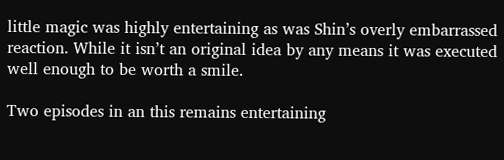little magic was highly entertaining as was Shin’s overly embarrassed reaction. While it isn’t an original idea by any means it was executed well enough to be worth a smile.

Two episodes in an this remains entertaining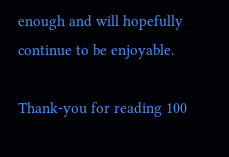enough and will hopefully continue to be enjoyable.

Thank-you for reading 100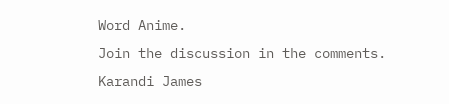Word Anime.
Join the discussion in the comments.
Karandi James